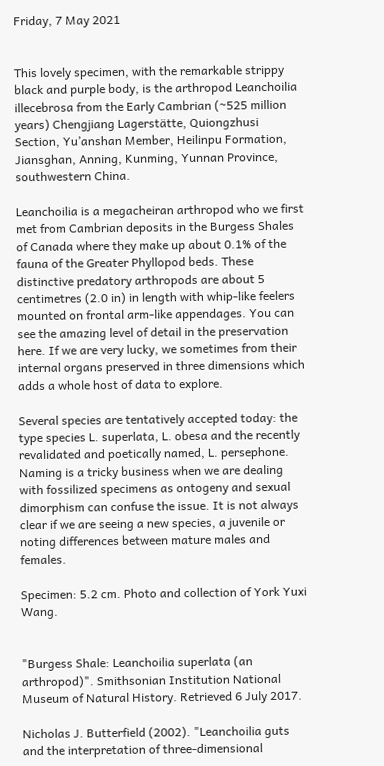Friday, 7 May 2021


This lovely specimen, with the remarkable strippy black and purple body, is the arthropod Leanchoilia illecebrosa from the Early Cambrian (~525 million years) Chengjiang Lagerstätte, Quiongzhusi Section, Yu’anshan Member, Heilinpu Formation, Jiansghan, Anning, Kunming, Yunnan Province, southwestern China.

Leanchoilia is a megacheiran arthropod who we first met from Cambrian deposits in the Burgess Shales of Canada where they make up about 0.1% of the fauna of the Greater Phyllopod beds. These distinctive predatory arthropods are about 5 centimetres (2.0 in) in length with whip-like feelers mounted on frontal arm-like appendages. You can see the amazing level of detail in the preservation here. If we are very lucky, we sometimes from their internal organs preserved in three dimensions which adds a whole host of data to explore.

Several species are tentatively accepted today: the type species L. superlata, L. obesa and the recently revalidated and poetically named, L. persephone. Naming is a tricky business when we are dealing with fossilized specimens as ontogeny and sexual dimorphism can confuse the issue. It is not always clear if we are seeing a new species, a juvenile or noting differences between mature males and females.

Specimen: 5.2 cm. Photo and collection of York Yuxi Wang.


"Burgess Shale: Leanchoilia superlata (an arthropod)". Smithsonian Institution National Museum of Natural History. Retrieved 6 July 2017.

Nicholas J. Butterfield (2002). "Leanchoilia guts and the interpretation of three-dimensional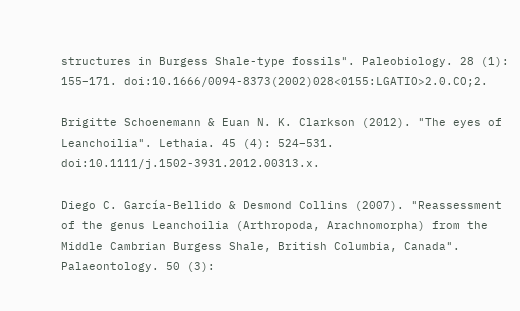structures in Burgess Shale-type fossils". Paleobiology. 28 (1): 155–171. doi:10.1666/0094-8373(2002)028<0155:LGATIO>2.0.CO;2.

Brigitte Schoenemann & Euan N. K. Clarkson (2012). "The eyes of Leanchoilia". Lethaia. 45 (4): 524–531. doi:10.1111/j.1502-3931.2012.00313.x.

Diego C. García-Bellido & Desmond Collins (2007). "Reassessment of the genus Leanchoilia (Arthropoda, Arachnomorpha) from the Middle Cambrian Burgess Shale, British Columbia, Canada". Palaeontology. 50 (3):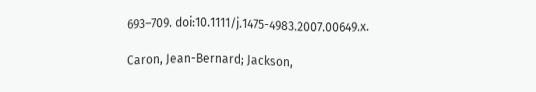693–709. doi:10.1111/j.1475-4983.2007.00649.x.

Caron, Jean-Bernard; Jackson,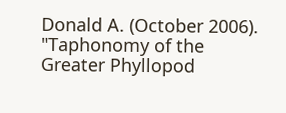Donald A. (October 2006). "Taphonomy of the Greater Phyllopod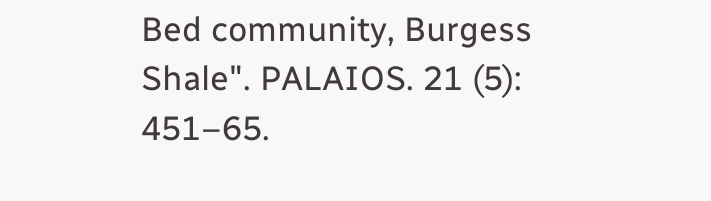Bed community, Burgess Shale". PALAIOS. 21 (5): 451–65.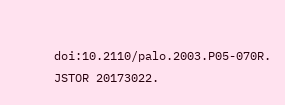doi:10.2110/palo.2003.P05-070R. JSTOR 20173022.